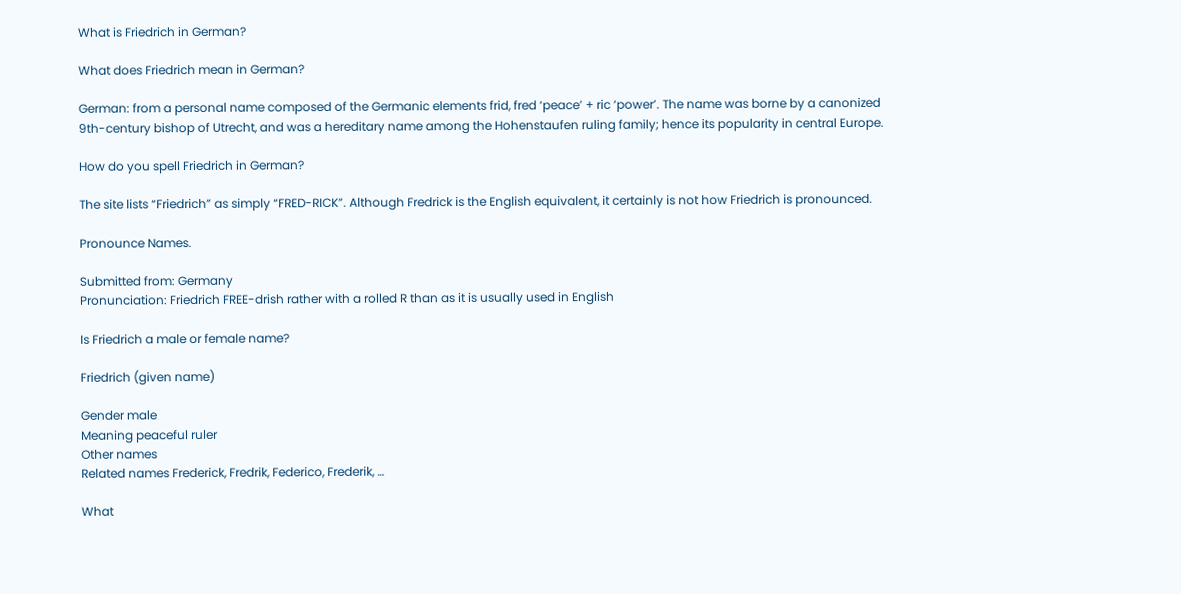What is Friedrich in German?

What does Friedrich mean in German?

German: from a personal name composed of the Germanic elements frid, fred ‘peace’ + ric ‘power’. The name was borne by a canonized 9th-century bishop of Utrecht, and was a hereditary name among the Hohenstaufen ruling family; hence its popularity in central Europe.

How do you spell Friedrich in German?

The site lists “Friedrich” as simply “FRED-RICK”. Although Fredrick is the English equivalent, it certainly is not how Friedrich is pronounced.

Pronounce Names.

Submitted from: Germany
Pronunciation: Friedrich FREE-drish rather with a rolled R than as it is usually used in English

Is Friedrich a male or female name?

Friedrich (given name)

Gender male
Meaning peaceful ruler
Other names
Related names Frederick, Fredrik, Federico, Frederik, …

What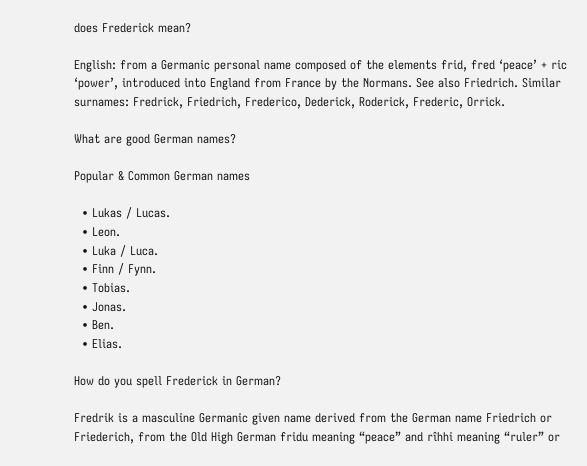does Frederick mean?

English: from a Germanic personal name composed of the elements frid, fred ‘peace’ + ric ‘power’, introduced into England from France by the Normans. See also Friedrich. Similar surnames: Fredrick, Friedrich, Frederico, Dederick, Roderick, Frederic, Orrick.

What are good German names?

Popular & Common German names

  • Lukas / Lucas.
  • Leon.
  • Luka / Luca.
  • Finn / Fynn.
  • Tobias.
  • Jonas.
  • Ben.
  • Elias.

How do you spell Frederick in German?

Fredrik is a masculine Germanic given name derived from the German name Friedrich or Friederich, from the Old High German fridu meaning “peace” and rîhhi meaning “ruler” or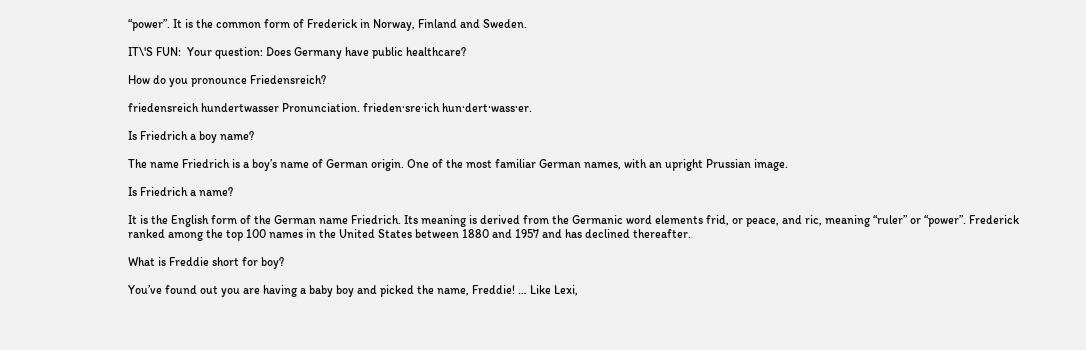“power”. It is the common form of Frederick in Norway, Finland and Sweden.

IT\'S FUN:  Your question: Does Germany have public healthcare?

How do you pronounce Friedensreich?

friedensreich hundertwasser Pronunciation. frieden·sre·ich hun·dert·wass·er.

Is Friedrich a boy name?

The name Friedrich is a boy’s name of German origin. One of the most familiar German names, with an upright Prussian image.

Is Friedrich a name?

It is the English form of the German name Friedrich. Its meaning is derived from the Germanic word elements frid, or peace, and ric, meaning “ruler” or “power”. Frederick ranked among the top 100 names in the United States between 1880 and 1957 and has declined thereafter.

What is Freddie short for boy?

You’ve found out you are having a baby boy and picked the name, Freddie! … Like Lexi,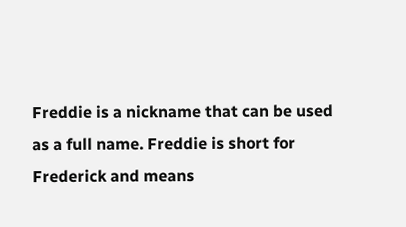Freddie is a nickname that can be used as a full name. Freddie is short for Frederick and means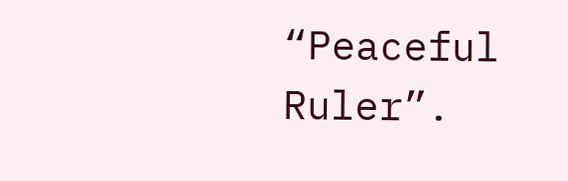“Peaceful Ruler”.